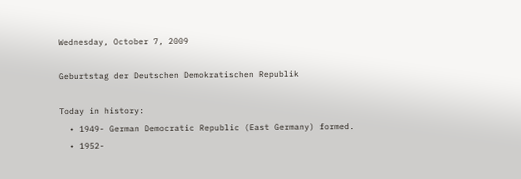Wednesday, October 7, 2009

Geburtstag der Deutschen Demokratischen Republik

Today in history:
  • 1949- German Democratic Republic (East Germany) formed.
  • 1952-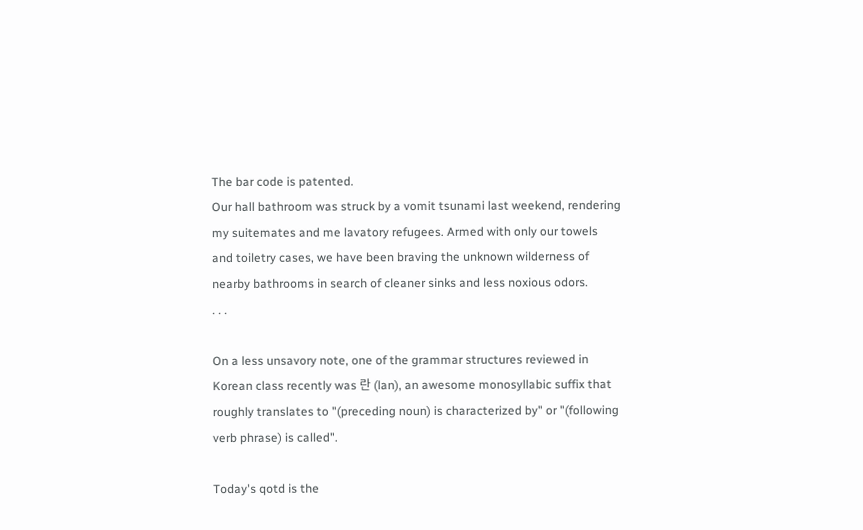The bar code is patented.
Our hall bathroom was struck by a vomit tsunami last weekend, rendering my suitemates and me lavatory refugees. Armed with only our towels and toiletry cases, we have been braving the unknown wilderness of nearby bathrooms in search of cleaner sinks and less noxious odors.
. . .

On a less unsavory note, one of the grammar structures reviewed in Korean class recently was 란 (lan), an awesome monosyllabic suffix that roughly translates to "(preceding noun) is characterized by" or "(following verb phrase) is called".

Today's qotd is the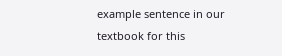example sentence in our textbook for this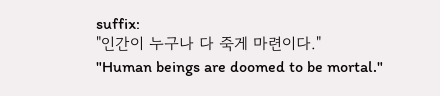suffix:
"인간이 누구나 다 죽게 마련이다."
"Human beings are doomed to be mortal."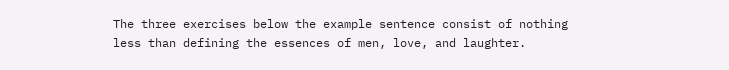The three exercises below the example sentence consist of nothing less than defining the essences of men, love, and laughter.